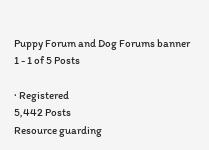Puppy Forum and Dog Forums banner
1 - 1 of 5 Posts

· Registered
5,442 Posts
Resource guarding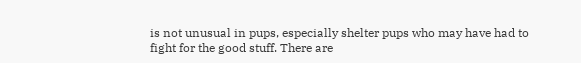is not unusual in pups, especially shelter pups who may have had to fight for the good stuff. There are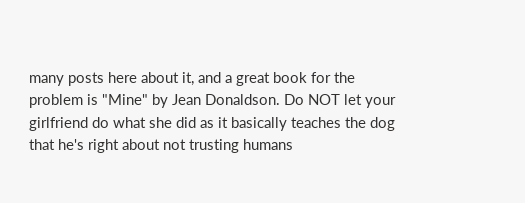many posts here about it, and a great book for the problem is "Mine" by Jean Donaldson. Do NOT let your girlfriend do what she did as it basically teaches the dog that he's right about not trusting humans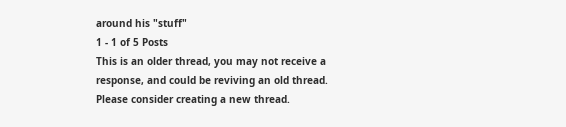around his "stuff"
1 - 1 of 5 Posts
This is an older thread, you may not receive a response, and could be reviving an old thread. Please consider creating a new thread.